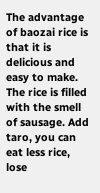The advantage of baozai rice is that it is delicious and easy to make. The rice is filled with the smell of sausage. Add taro, you can eat less rice, lose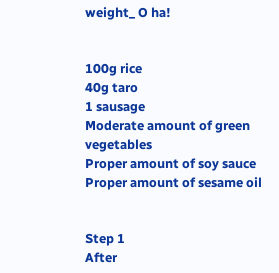weight_ O ha!


100g rice
40g taro
1 sausage
Moderate amount of green vegetables
Proper amount of soy sauce
Proper amount of sesame oil


Step 1
After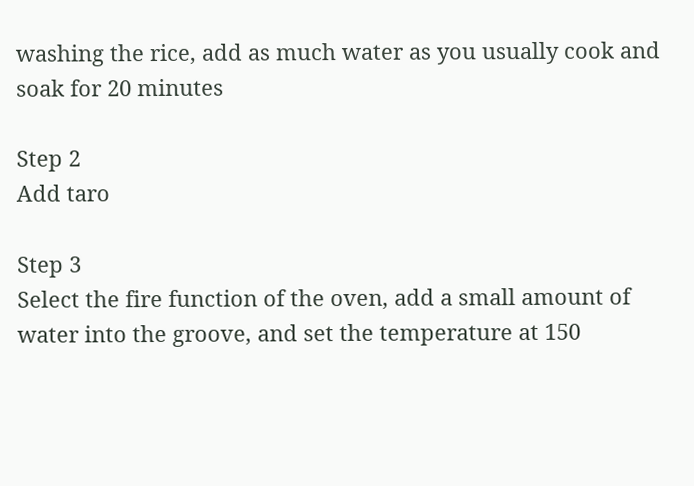washing the rice, add as much water as you usually cook and soak for 20 minutes

Step 2
Add taro

Step 3
Select the fire function of the oven, add a small amount of water into the groove, and set the temperature at 150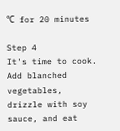℃ for 20 minutes

Step 4
It's time to cook. Add blanched vegetables, drizzle with soy sauce, and eat